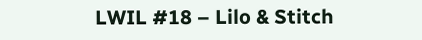LWIL #18 – Lilo & Stitch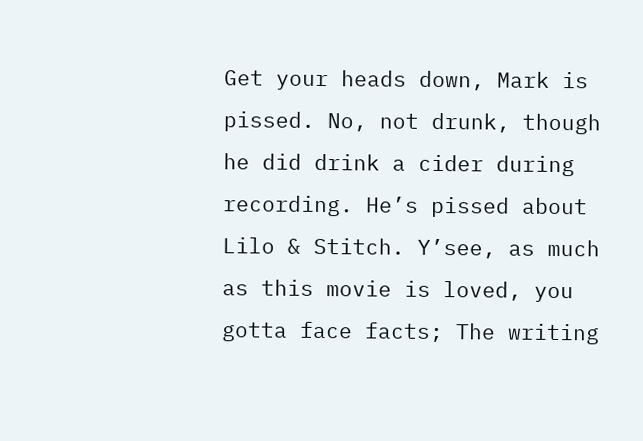Get your heads down, Mark is pissed. No, not drunk, though he did drink a cider during recording. He’s pissed about Lilo & Stitch. Y’see, as much as this movie is loved, you gotta face facts; The writing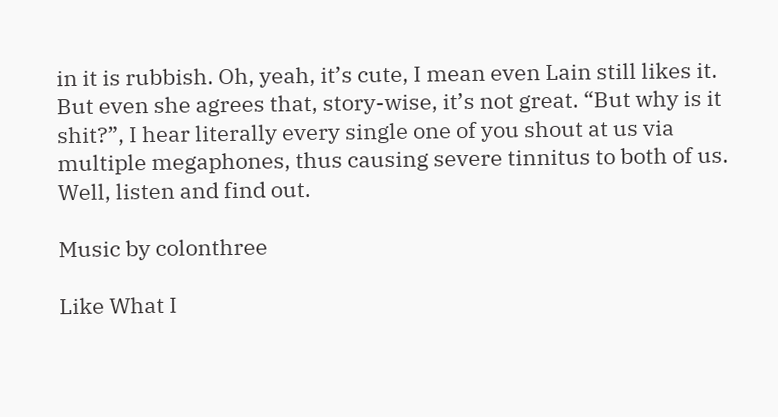in it is rubbish. Oh, yeah, it’s cute, I mean even Lain still likes it. But even she agrees that, story-wise, it’s not great. “But why is it shit?”, I hear literally every single one of you shout at us via multiple megaphones, thus causing severe tinnitus to both of us. Well, listen and find out.

Music by colonthree

Like What I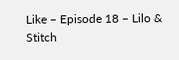Like – Episode 18 – Lilo & Stitch